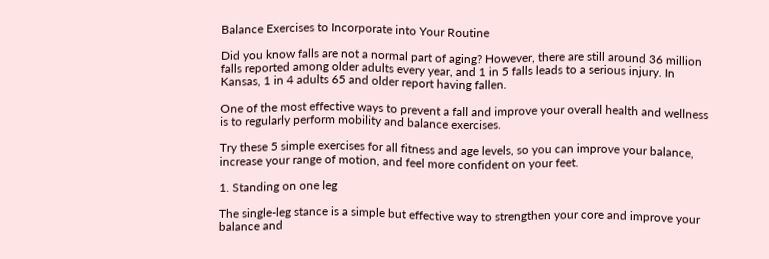Balance Exercises to Incorporate into Your Routine

Did you know falls are not a normal part of aging? However, there are still around 36 million falls reported among older adults every year, and 1 in 5 falls leads to a serious injury. In Kansas, 1 in 4 adults 65 and older report having fallen.

One of the most effective ways to prevent a fall and improve your overall health and wellness is to regularly perform mobility and balance exercises.

Try these 5 simple exercises for all fitness and age levels, so you can improve your balance, increase your range of motion, and feel more confident on your feet.

1. Standing on one leg

The single-leg stance is a simple but effective way to strengthen your core and improve your balance and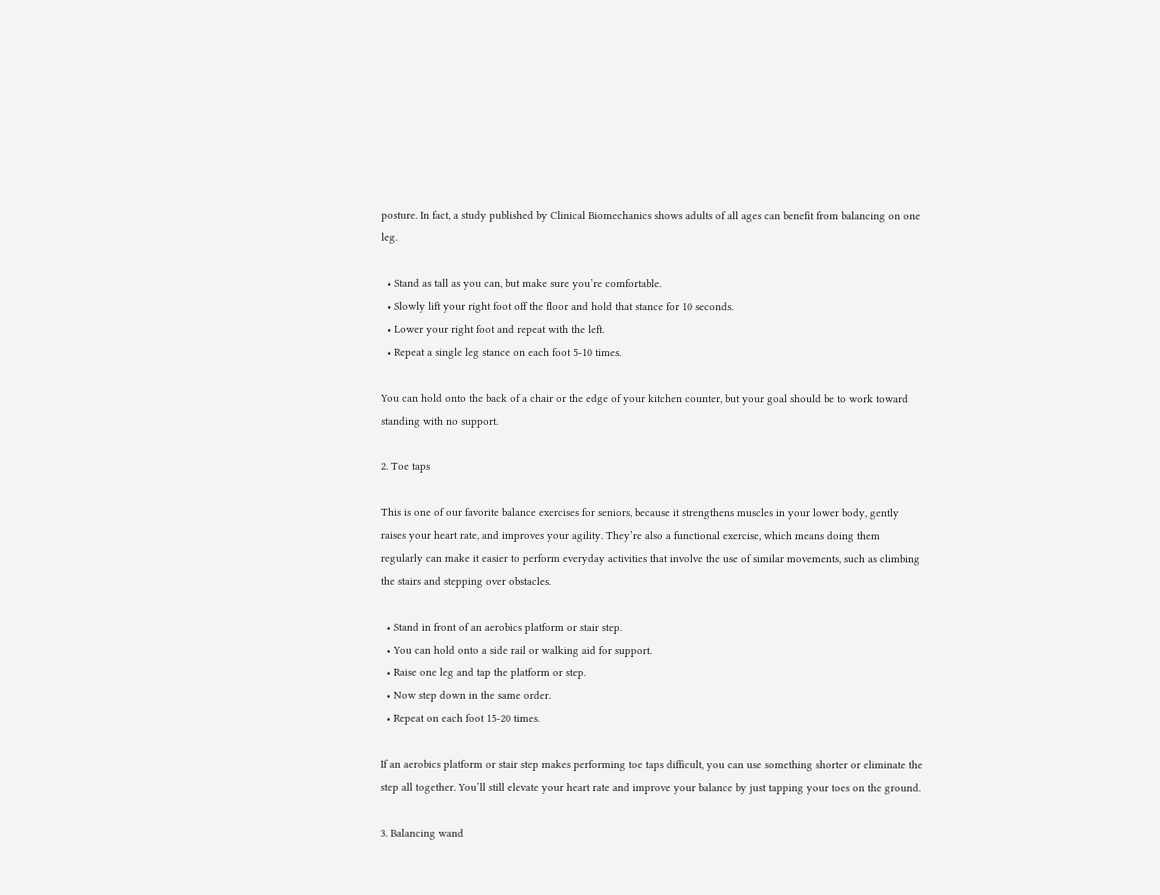posture. In fact, a study published by Clinical Biomechanics shows adults of all ages can benefit from balancing on one leg.

  • Stand as tall as you can, but make sure you’re comfortable.
  • Slowly lift your right foot off the floor and hold that stance for 10 seconds.
  • Lower your right foot and repeat with the left.
  • Repeat a single leg stance on each foot 5-10 times.

You can hold onto the back of a chair or the edge of your kitchen counter, but your goal should be to work toward standing with no support.

2. Toe taps

This is one of our favorite balance exercises for seniors, because it strengthens muscles in your lower body, gently raises your heart rate, and improves your agility. They’re also a functional exercise, which means doing them regularly can make it easier to perform everyday activities that involve the use of similar movements, such as climbing the stairs and stepping over obstacles.

  • Stand in front of an aerobics platform or stair step.
  • You can hold onto a side rail or walking aid for support.
  • Raise one leg and tap the platform or step.
  • Now step down in the same order.
  • Repeat on each foot 15-20 times.

If an aerobics platform or stair step makes performing toe taps difficult, you can use something shorter or eliminate the step all together. You’ll still elevate your heart rate and improve your balance by just tapping your toes on the ground.

3. Balancing wand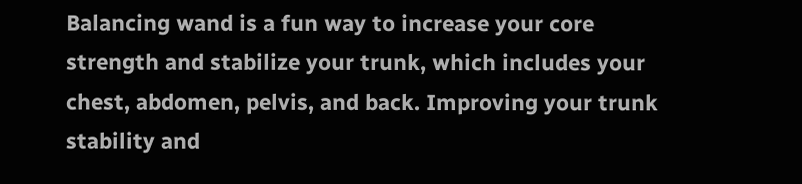Balancing wand is a fun way to increase your core strength and stabilize your trunk, which includes your chest, abdomen, pelvis, and back. Improving your trunk stability and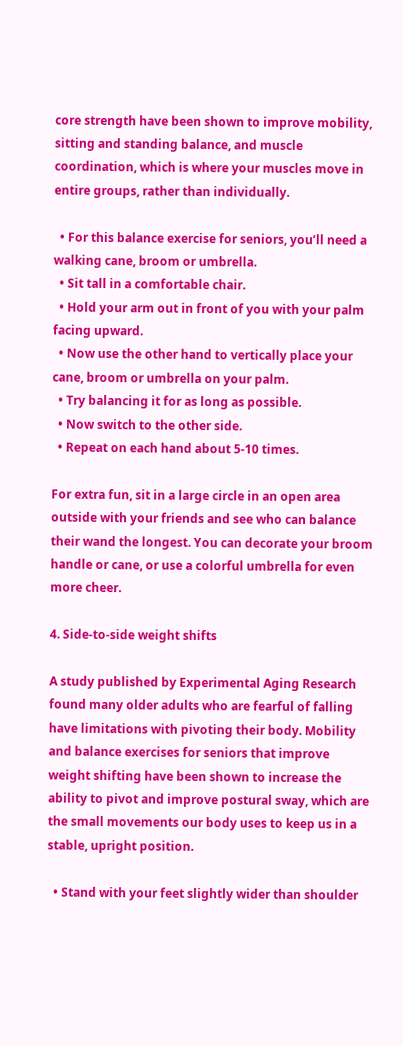core strength have been shown to improve mobility, sitting and standing balance, and muscle coordination, which is where your muscles move in entire groups, rather than individually.

  • For this balance exercise for seniors, you’ll need a walking cane, broom or umbrella.
  • Sit tall in a comfortable chair.
  • Hold your arm out in front of you with your palm facing upward.
  • Now use the other hand to vertically place your cane, broom or umbrella on your palm.
  • Try balancing it for as long as possible.
  • Now switch to the other side.
  • Repeat on each hand about 5-10 times.

For extra fun, sit in a large circle in an open area outside with your friends and see who can balance their wand the longest. You can decorate your broom handle or cane, or use a colorful umbrella for even more cheer.

4. Side-to-side weight shifts

A study published by Experimental Aging Research found many older adults who are fearful of falling have limitations with pivoting their body. Mobility and balance exercises for seniors that improve weight shifting have been shown to increase the ability to pivot and improve postural sway, which are the small movements our body uses to keep us in a stable, upright position.

  • Stand with your feet slightly wider than shoulder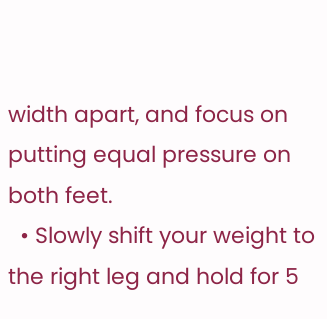width apart, and focus on putting equal pressure on both feet.
  • Slowly shift your weight to the right leg and hold for 5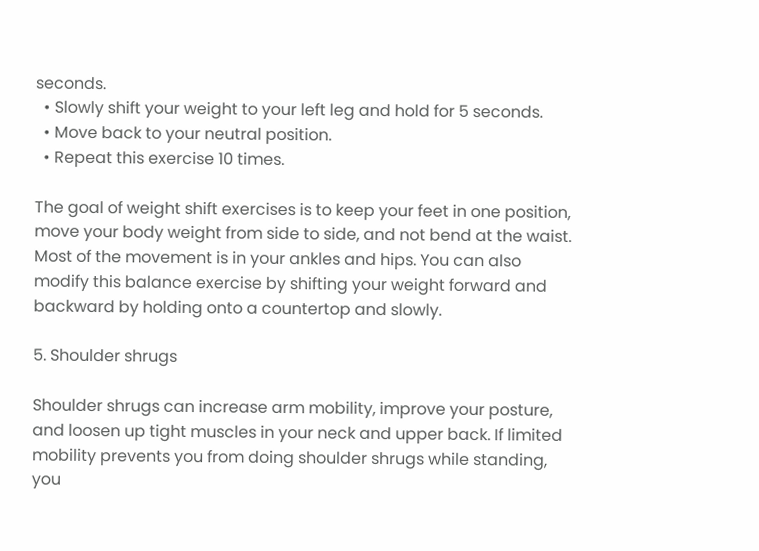seconds.
  • Slowly shift your weight to your left leg and hold for 5 seconds.
  • Move back to your neutral position.
  • Repeat this exercise 10 times.

The goal of weight shift exercises is to keep your feet in one position, move your body weight from side to side, and not bend at the waist. Most of the movement is in your ankles and hips. You can also modify this balance exercise by shifting your weight forward and backward by holding onto a countertop and slowly.

5. Shoulder shrugs

Shoulder shrugs can increase arm mobility, improve your posture, and loosen up tight muscles in your neck and upper back. If limited mobility prevents you from doing shoulder shrugs while standing, you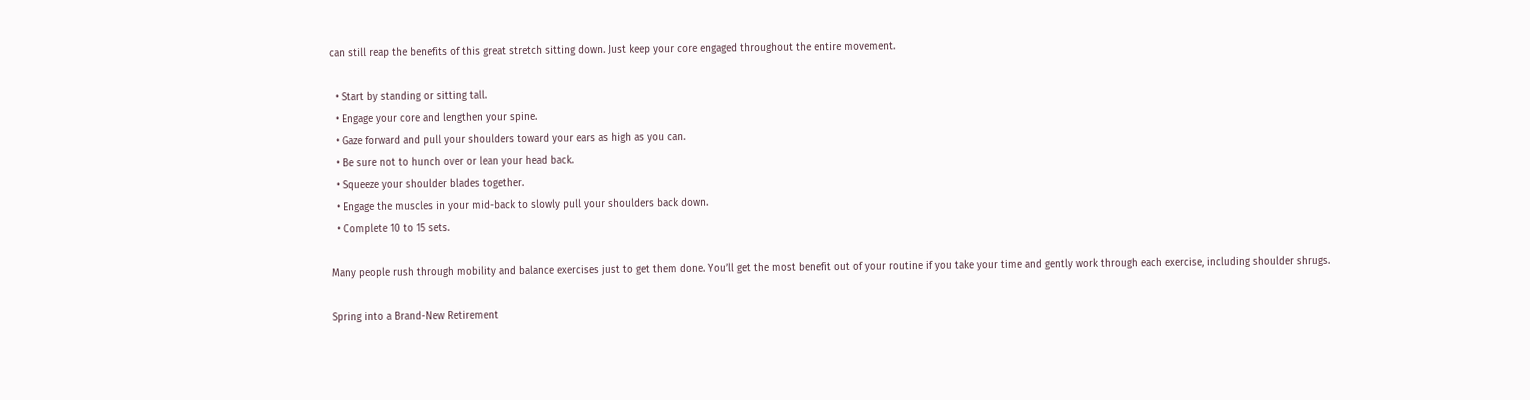can still reap the benefits of this great stretch sitting down. Just keep your core engaged throughout the entire movement.

  • Start by standing or sitting tall.
  • Engage your core and lengthen your spine.
  • Gaze forward and pull your shoulders toward your ears as high as you can.
  • Be sure not to hunch over or lean your head back.
  • Squeeze your shoulder blades together.
  • Engage the muscles in your mid-back to slowly pull your shoulders back down.
  • Complete 10 to 15 sets.

Many people rush through mobility and balance exercises just to get them done. You’ll get the most benefit out of your routine if you take your time and gently work through each exercise, including shoulder shrugs.

Spring into a Brand-New Retirement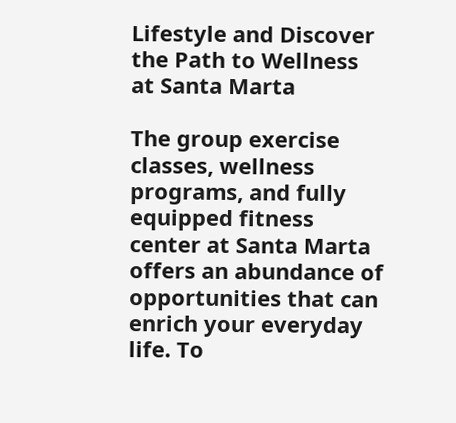Lifestyle and Discover the Path to Wellness at Santa Marta

The group exercise classes, wellness programs, and fully equipped fitness center at Santa Marta offers an abundance of opportunities that can enrich your everyday life. To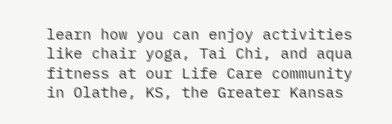learn how you can enjoy activities like chair yoga, Tai Chi, and aqua fitness at our Life Care community in Olathe, KS, the Greater Kansas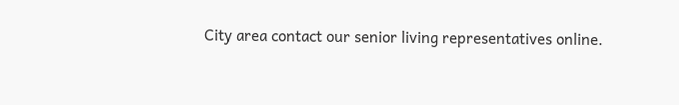City area contact our senior living representatives online.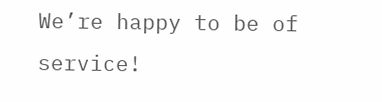We’re happy to be of service!